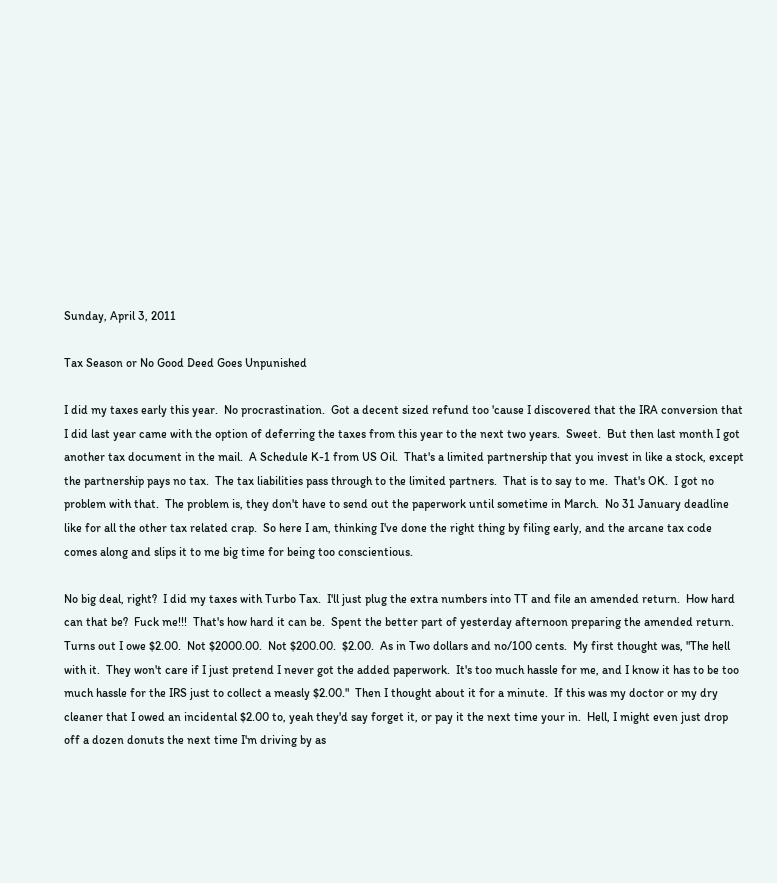Sunday, April 3, 2011

Tax Season or No Good Deed Goes Unpunished

I did my taxes early this year.  No procrastination.  Got a decent sized refund too 'cause I discovered that the IRA conversion that I did last year came with the option of deferring the taxes from this year to the next two years.  Sweet.  But then last month I got another tax document in the mail.  A Schedule K-1 from US Oil.  That's a limited partnership that you invest in like a stock, except the partnership pays no tax.  The tax liabilities pass through to the limited partners.  That is to say to me.  That's OK.  I got no problem with that.  The problem is, they don't have to send out the paperwork until sometime in March.  No 31 January deadline like for all the other tax related crap.  So here I am, thinking I've done the right thing by filing early, and the arcane tax code comes along and slips it to me big time for being too conscientious.

No big deal, right?  I did my taxes with Turbo Tax.  I'll just plug the extra numbers into TT and file an amended return.  How hard can that be?  Fuck me!!!  That's how hard it can be.  Spent the better part of yesterday afternoon preparing the amended return.  Turns out I owe $2.00.  Not $2000.00.  Not $200.00.  $2.00.  As in Two dollars and no/100 cents.  My first thought was, "The hell with it.  They won't care if I just pretend I never got the added paperwork.  It's too much hassle for me, and I know it has to be too much hassle for the IRS just to collect a measly $2.00."  Then I thought about it for a minute.  If this was my doctor or my dry cleaner that I owed an incidental $2.00 to, yeah they'd say forget it, or pay it the next time your in.  Hell, I might even just drop off a dozen donuts the next time I'm driving by as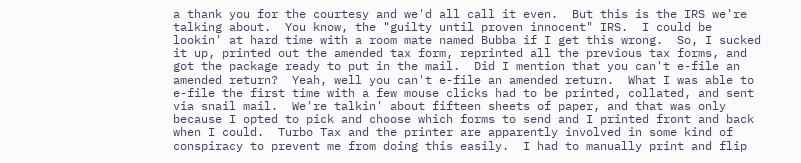a thank you for the courtesy and we'd all call it even.  But this is the IRS we're talking about.  You know, the "guilty until proven innocent" IRS.  I could be lookin' at hard time with a room mate named Bubba if I get this wrong.  So, I sucked it up, printed out the amended tax form, reprinted all the previous tax forms, and got the package ready to put in the mail.  Did I mention that you can't e-file an amended return?  Yeah, well you can't e-file an amended return.  What I was able to e-file the first time with a few mouse clicks had to be printed, collated, and sent via snail mail.  We're talkin' about fifteen sheets of paper, and that was only because I opted to pick and choose which forms to send and I printed front and back when I could.  Turbo Tax and the printer are apparently involved in some kind of conspiracy to prevent me from doing this easily.  I had to manually print and flip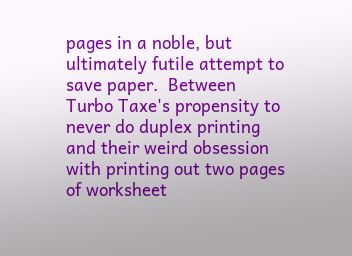pages in a noble, but ultimately futile attempt to save paper.  Between Turbo Taxe's propensity to never do duplex printing and their weird obsession with printing out two pages of worksheet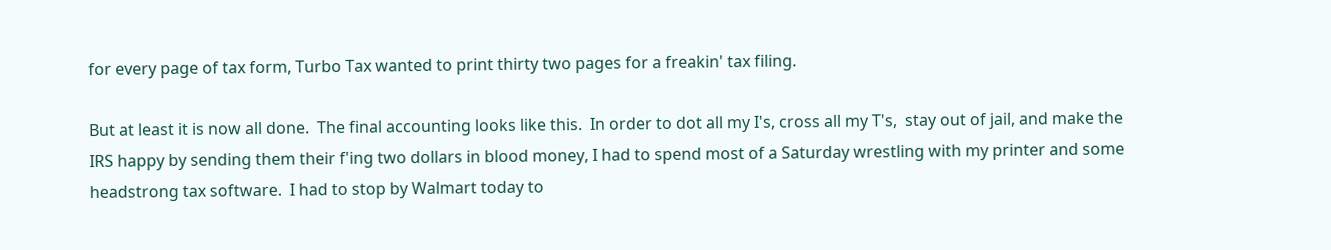for every page of tax form, Turbo Tax wanted to print thirty two pages for a freakin' tax filing.

But at least it is now all done.  The final accounting looks like this.  In order to dot all my I's, cross all my T's,  stay out of jail, and make the IRS happy by sending them their f'ing two dollars in blood money, I had to spend most of a Saturday wrestling with my printer and some headstrong tax software.  I had to stop by Walmart today to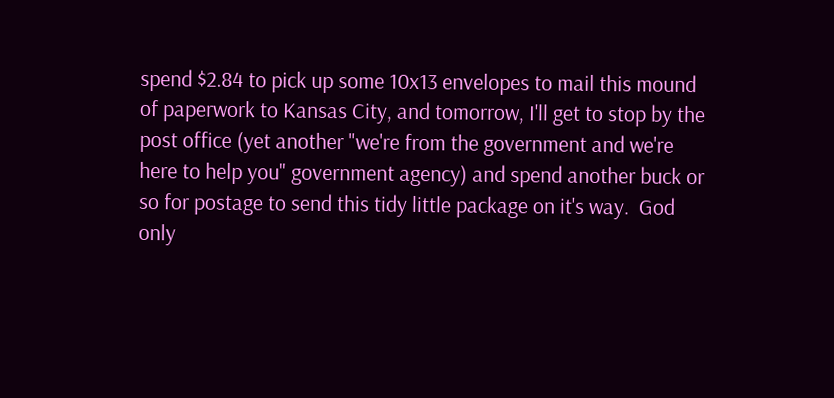spend $2.84 to pick up some 10x13 envelopes to mail this mound of paperwork to Kansas City, and tomorrow, I'll get to stop by the post office (yet another "we're from the government and we're here to help you" government agency) and spend another buck or so for postage to send this tidy little package on it's way.  God only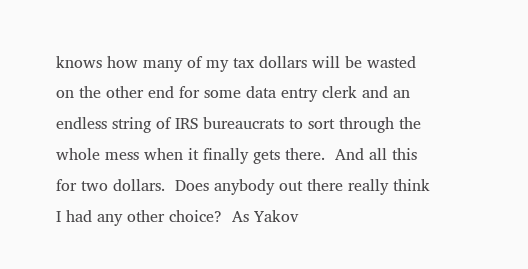knows how many of my tax dollars will be wasted on the other end for some data entry clerk and an endless string of IRS bureaucrats to sort through the whole mess when it finally gets there.  And all this for two dollars.  Does anybody out there really think I had any other choice?  As Yakov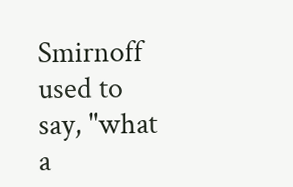Smirnoff used to say, "what a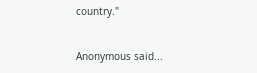country."


Anonymous said...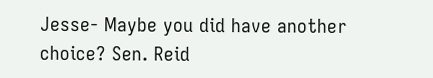Jesse- Maybe you did have another choice? Sen. Reid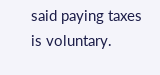said paying taxes is voluntary.